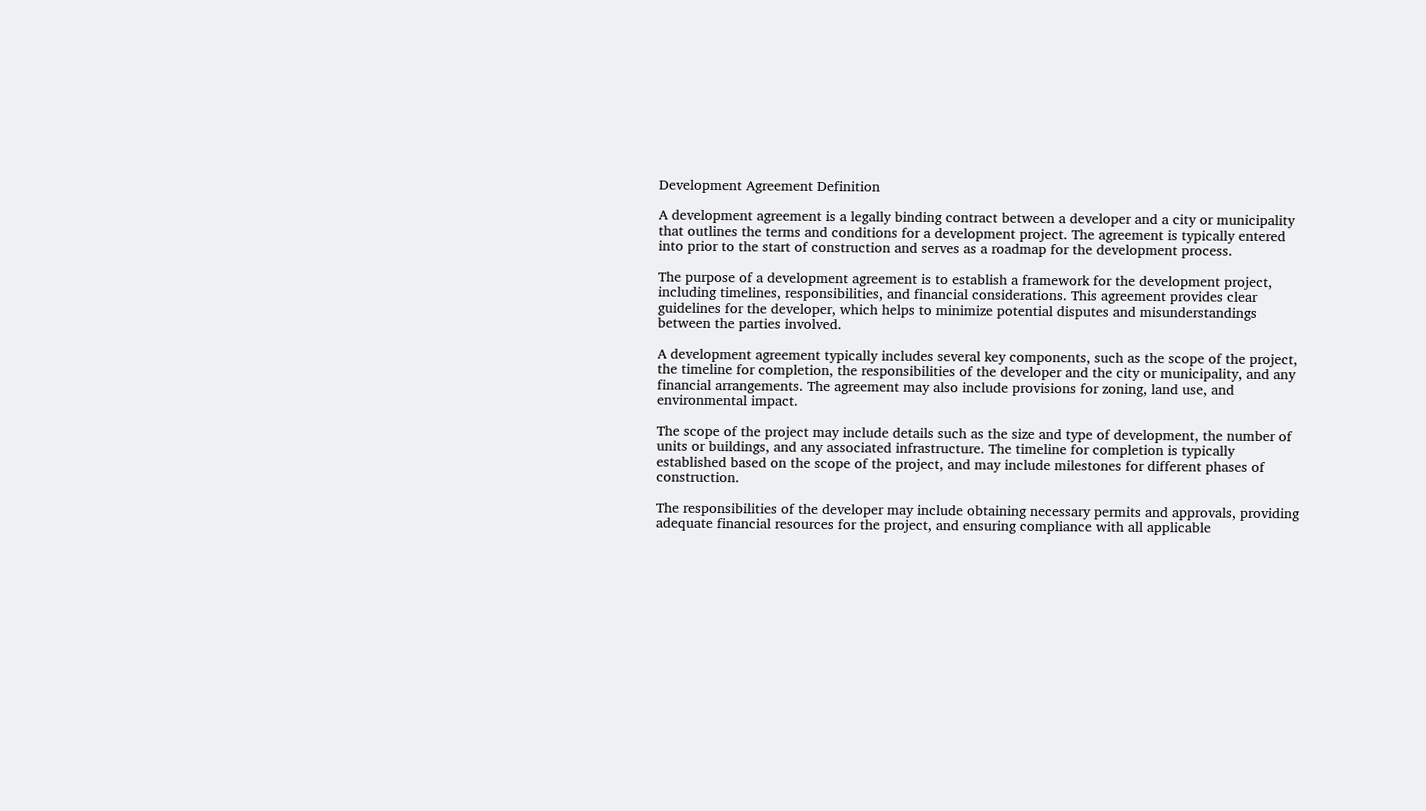Development Agreement Definition

A development agreement is a legally binding contract between a developer and a city or municipality that outlines the terms and conditions for a development project. The agreement is typically entered into prior to the start of construction and serves as a roadmap for the development process.

The purpose of a development agreement is to establish a framework for the development project, including timelines, responsibilities, and financial considerations. This agreement provides clear guidelines for the developer, which helps to minimize potential disputes and misunderstandings between the parties involved.

A development agreement typically includes several key components, such as the scope of the project, the timeline for completion, the responsibilities of the developer and the city or municipality, and any financial arrangements. The agreement may also include provisions for zoning, land use, and environmental impact.

The scope of the project may include details such as the size and type of development, the number of units or buildings, and any associated infrastructure. The timeline for completion is typically established based on the scope of the project, and may include milestones for different phases of construction.

The responsibilities of the developer may include obtaining necessary permits and approvals, providing adequate financial resources for the project, and ensuring compliance with all applicable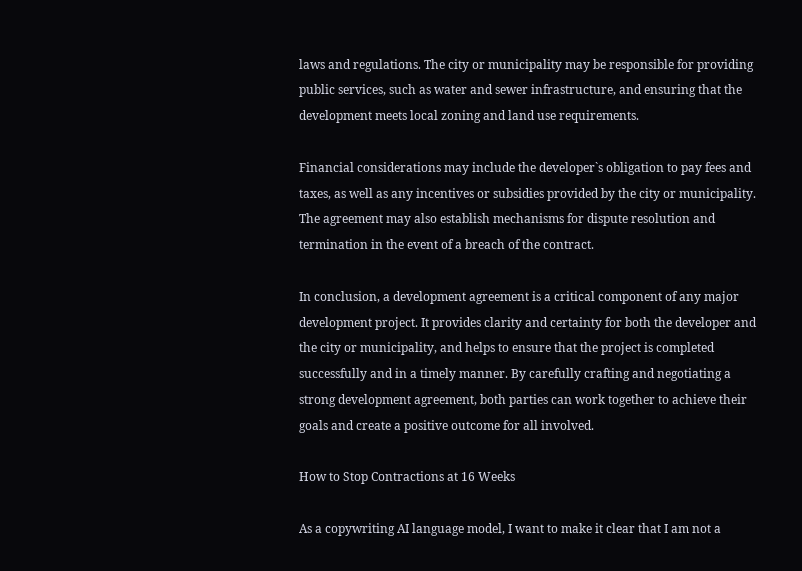laws and regulations. The city or municipality may be responsible for providing public services, such as water and sewer infrastructure, and ensuring that the development meets local zoning and land use requirements.

Financial considerations may include the developer`s obligation to pay fees and taxes, as well as any incentives or subsidies provided by the city or municipality. The agreement may also establish mechanisms for dispute resolution and termination in the event of a breach of the contract.

In conclusion, a development agreement is a critical component of any major development project. It provides clarity and certainty for both the developer and the city or municipality, and helps to ensure that the project is completed successfully and in a timely manner. By carefully crafting and negotiating a strong development agreement, both parties can work together to achieve their goals and create a positive outcome for all involved.

How to Stop Contractions at 16 Weeks

As a copywriting AI language model, I want to make it clear that I am not a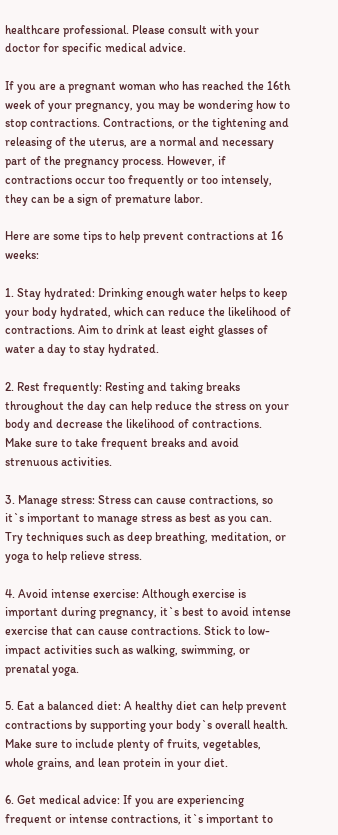healthcare professional. Please consult with your doctor for specific medical advice.

If you are a pregnant woman who has reached the 16th week of your pregnancy, you may be wondering how to stop contractions. Contractions, or the tightening and releasing of the uterus, are a normal and necessary part of the pregnancy process. However, if contractions occur too frequently or too intensely, they can be a sign of premature labor.

Here are some tips to help prevent contractions at 16 weeks:

1. Stay hydrated: Drinking enough water helps to keep your body hydrated, which can reduce the likelihood of contractions. Aim to drink at least eight glasses of water a day to stay hydrated.

2. Rest frequently: Resting and taking breaks throughout the day can help reduce the stress on your body and decrease the likelihood of contractions. Make sure to take frequent breaks and avoid strenuous activities.

3. Manage stress: Stress can cause contractions, so it`s important to manage stress as best as you can. Try techniques such as deep breathing, meditation, or yoga to help relieve stress.

4. Avoid intense exercise: Although exercise is important during pregnancy, it`s best to avoid intense exercise that can cause contractions. Stick to low-impact activities such as walking, swimming, or prenatal yoga.

5. Eat a balanced diet: A healthy diet can help prevent contractions by supporting your body`s overall health. Make sure to include plenty of fruits, vegetables, whole grains, and lean protein in your diet.

6. Get medical advice: If you are experiencing frequent or intense contractions, it`s important to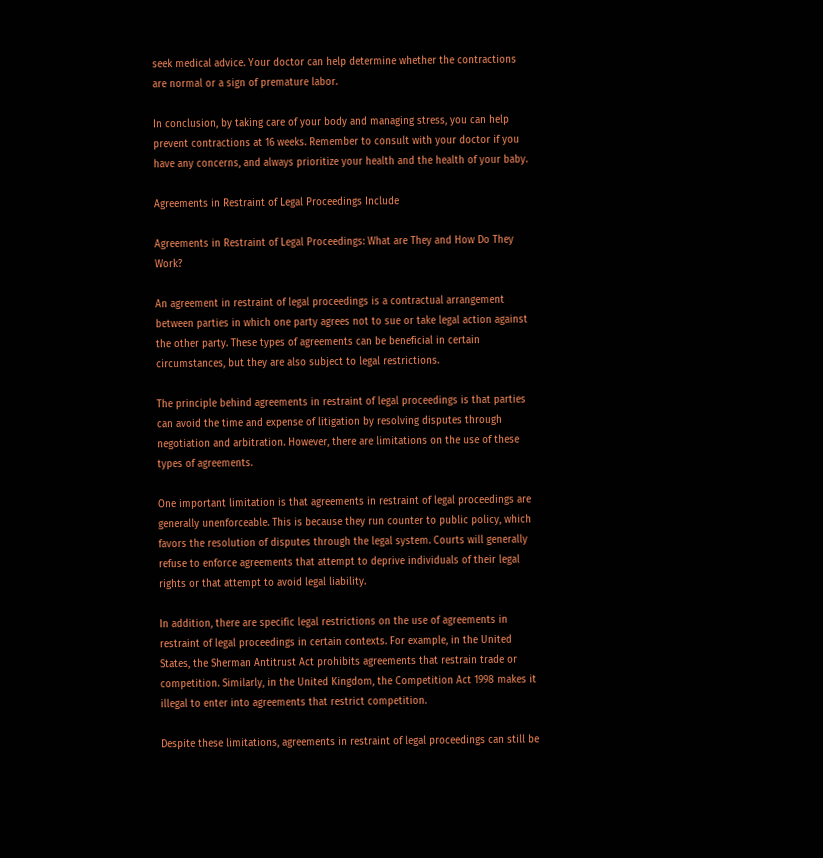seek medical advice. Your doctor can help determine whether the contractions are normal or a sign of premature labor.

In conclusion, by taking care of your body and managing stress, you can help prevent contractions at 16 weeks. Remember to consult with your doctor if you have any concerns, and always prioritize your health and the health of your baby.

Agreements in Restraint of Legal Proceedings Include

Agreements in Restraint of Legal Proceedings: What are They and How Do They Work?

An agreement in restraint of legal proceedings is a contractual arrangement between parties in which one party agrees not to sue or take legal action against the other party. These types of agreements can be beneficial in certain circumstances, but they are also subject to legal restrictions.

The principle behind agreements in restraint of legal proceedings is that parties can avoid the time and expense of litigation by resolving disputes through negotiation and arbitration. However, there are limitations on the use of these types of agreements.

One important limitation is that agreements in restraint of legal proceedings are generally unenforceable. This is because they run counter to public policy, which favors the resolution of disputes through the legal system. Courts will generally refuse to enforce agreements that attempt to deprive individuals of their legal rights or that attempt to avoid legal liability.

In addition, there are specific legal restrictions on the use of agreements in restraint of legal proceedings in certain contexts. For example, in the United States, the Sherman Antitrust Act prohibits agreements that restrain trade or competition. Similarly, in the United Kingdom, the Competition Act 1998 makes it illegal to enter into agreements that restrict competition.

Despite these limitations, agreements in restraint of legal proceedings can still be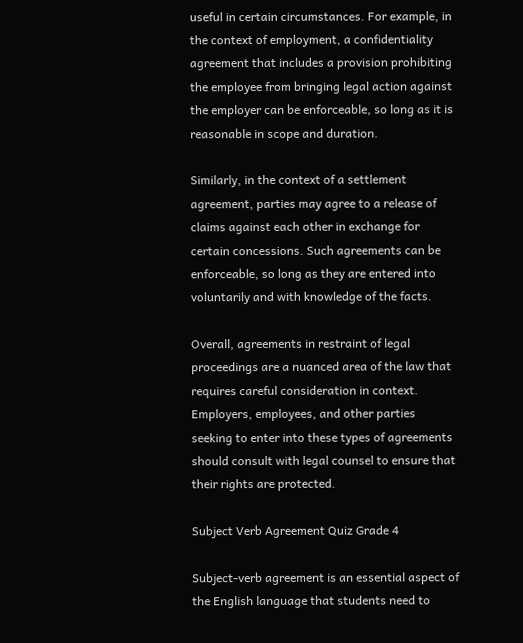useful in certain circumstances. For example, in the context of employment, a confidentiality agreement that includes a provision prohibiting the employee from bringing legal action against the employer can be enforceable, so long as it is reasonable in scope and duration.

Similarly, in the context of a settlement agreement, parties may agree to a release of claims against each other in exchange for certain concessions. Such agreements can be enforceable, so long as they are entered into voluntarily and with knowledge of the facts.

Overall, agreements in restraint of legal proceedings are a nuanced area of the law that requires careful consideration in context. Employers, employees, and other parties seeking to enter into these types of agreements should consult with legal counsel to ensure that their rights are protected.

Subject Verb Agreement Quiz Grade 4

Subject-verb agreement is an essential aspect of the English language that students need to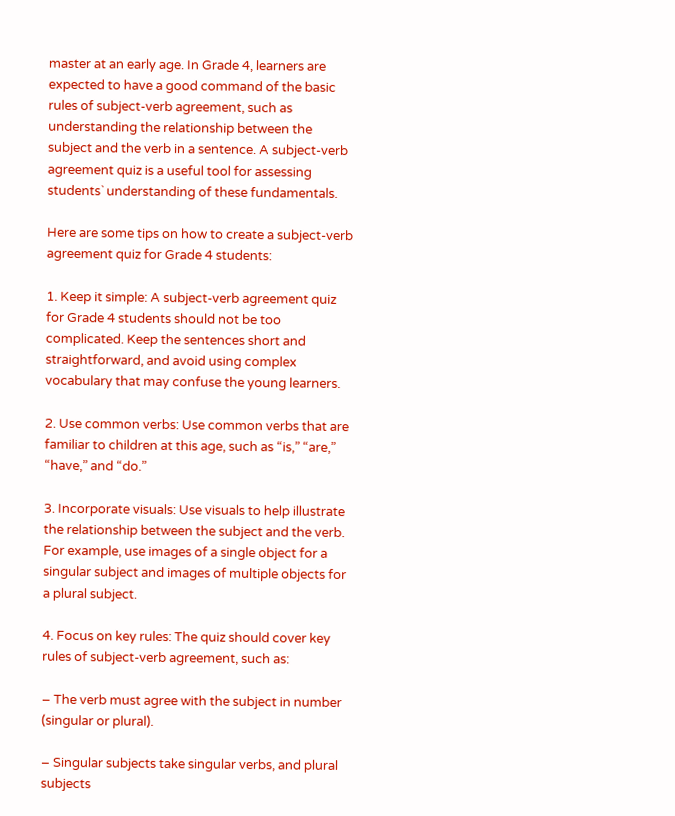master at an early age. In Grade 4, learners are expected to have a good command of the basic rules of subject-verb agreement, such as understanding the relationship between the subject and the verb in a sentence. A subject-verb agreement quiz is a useful tool for assessing students` understanding of these fundamentals.

Here are some tips on how to create a subject-verb agreement quiz for Grade 4 students:

1. Keep it simple: A subject-verb agreement quiz for Grade 4 students should not be too complicated. Keep the sentences short and straightforward, and avoid using complex vocabulary that may confuse the young learners.

2. Use common verbs: Use common verbs that are familiar to children at this age, such as “is,” “are,” “have,” and “do.”

3. Incorporate visuals: Use visuals to help illustrate the relationship between the subject and the verb. For example, use images of a single object for a singular subject and images of multiple objects for a plural subject.

4. Focus on key rules: The quiz should cover key rules of subject-verb agreement, such as:

– The verb must agree with the subject in number (singular or plural).

– Singular subjects take singular verbs, and plural subjects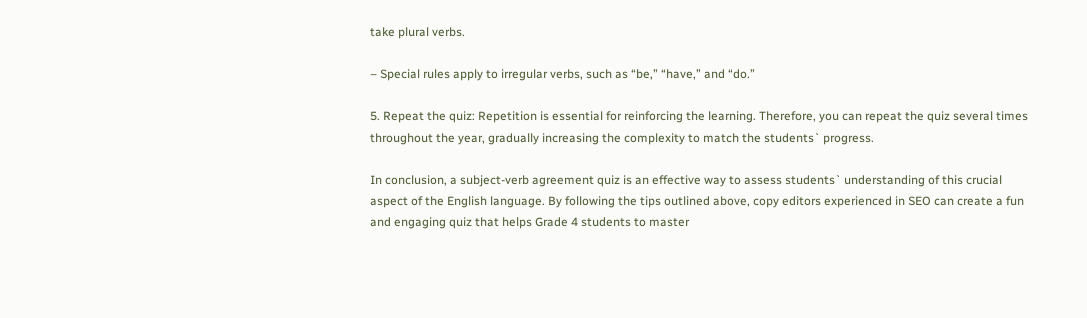take plural verbs.

– Special rules apply to irregular verbs, such as “be,” “have,” and “do.”

5. Repeat the quiz: Repetition is essential for reinforcing the learning. Therefore, you can repeat the quiz several times throughout the year, gradually increasing the complexity to match the students` progress.

In conclusion, a subject-verb agreement quiz is an effective way to assess students` understanding of this crucial aspect of the English language. By following the tips outlined above, copy editors experienced in SEO can create a fun and engaging quiz that helps Grade 4 students to master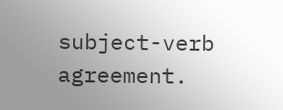subject-verb agreement.